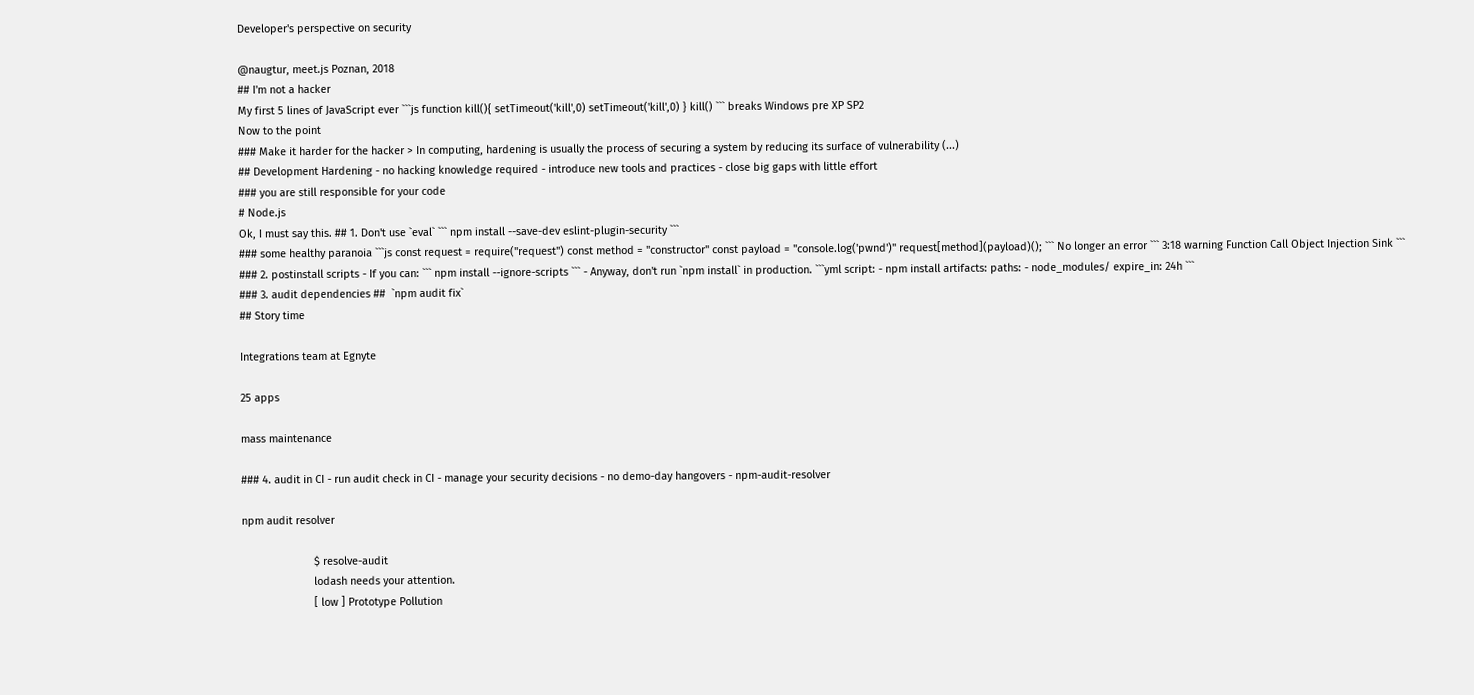Developer's perspective on security

@naugtur, meet.js Poznan, 2018
## I'm not a hacker
My first 5 lines of JavaScript ever ```js function kill(){ setTimeout('kill',0) setTimeout('kill',0) } kill() ``` breaks Windows pre XP SP2
Now to the point
### Make it harder for the hacker > In computing, hardening is usually the process of securing a system by reducing its surface of vulnerability (...)
## Development Hardening - no hacking knowledge required - introduce new tools and practices - close big gaps with little effort
### you are still responsible for your code
# Node.js
Ok, I must say this. ## 1. Don't use `eval` ``` npm install --save-dev eslint-plugin-security ```
### some healthy paranoia ```js const request = require("request") const method = "constructor" const payload = "console.log('pwnd')" request[method](payload)(); ``` No longer an error ``` 3:18 warning Function Call Object Injection Sink ```
### 2. postinstall scripts - If you can: ``` npm install --ignore-scripts ``` - Anyway, don't run `npm install` in production. ```yml script: - npm install artifacts: paths: - node_modules/ expire_in: 24h ```
### 3. audit dependencies ##  `npm audit fix`
## Story time

Integrations team at Egnyte

25 apps

mass maintenance

### 4. audit in CI - run audit check in CI - manage your security decisions - no demo-day hangovers - npm-audit-resolver

npm audit resolver

                        $ resolve-audit
                        lodash needs your attention.
                        [ low ] Prototype Pollution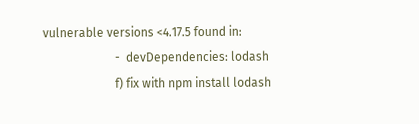vulnerable versions <4.17.5 found in:
                        -  devDependencies: lodash
                        f) fix with npm install lodash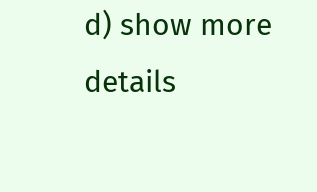d) show more details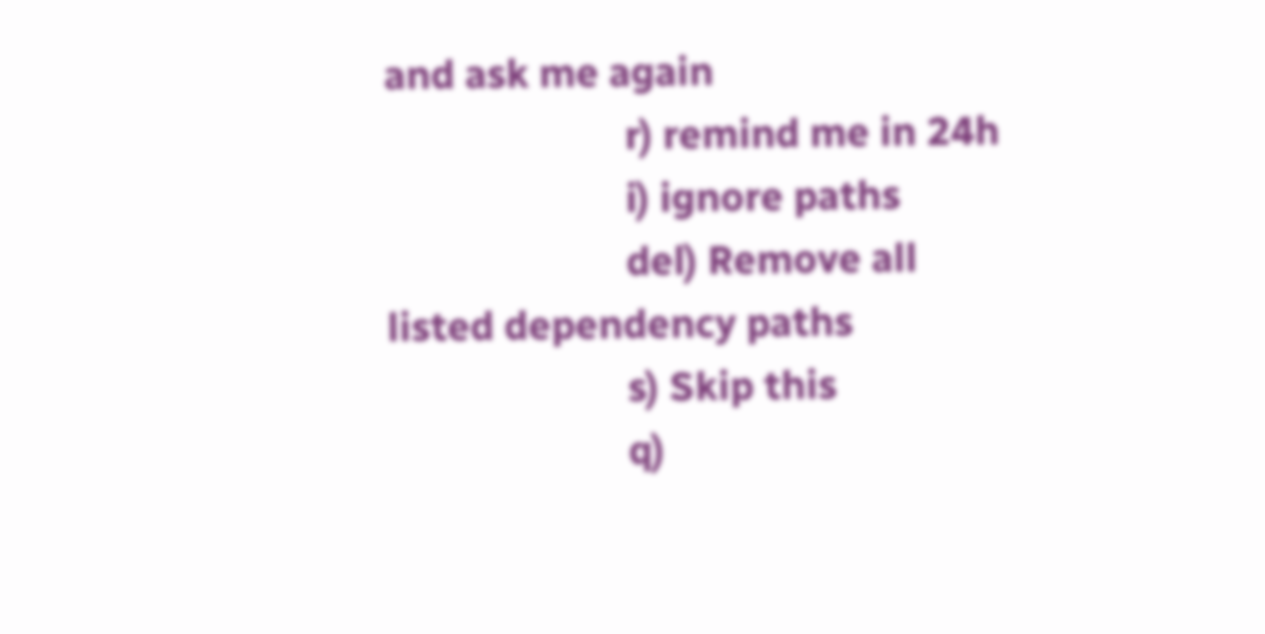and ask me again
                        r) remind me in 24h
                        i) ignore paths
                        del) Remove all listed dependency paths
                        s) Skip this
                        q)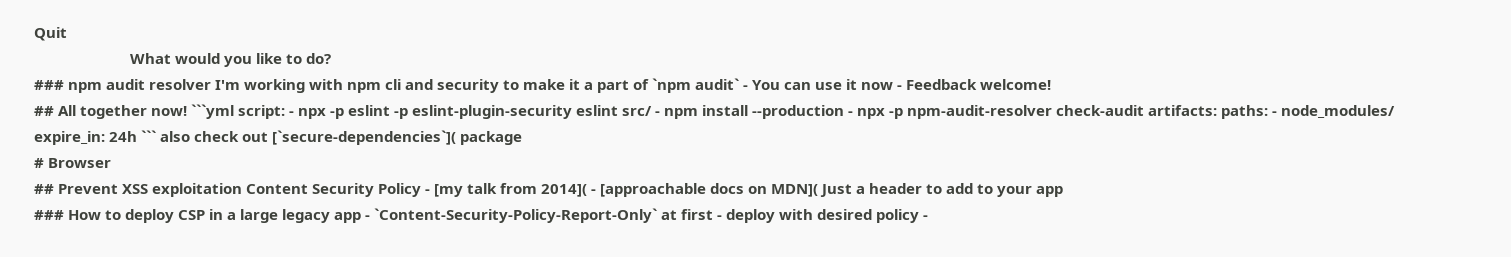Quit
                        What would you like to do?
### npm audit resolver I'm working with npm cli and security to make it a part of `npm audit` - You can use it now - Feedback welcome!
## All together now! ```yml script: - npx -p eslint -p eslint-plugin-security eslint src/ - npm install --production - npx -p npm-audit-resolver check-audit artifacts: paths: - node_modules/ expire_in: 24h ``` also check out [`secure-dependencies`]( package
# Browser
## Prevent XSS exploitation Content Security Policy - [my talk from 2014]( - [approachable docs on MDN]( Just a header to add to your app
### How to deploy CSP in a large legacy app - `Content-Security-Policy-Report-Only` at first - deploy with desired policy -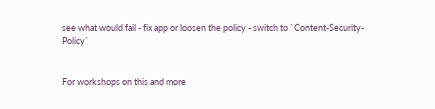see what would fail - fix app or loosen the policy - switch to `Content-Security-Policy`


For workshops on this and more